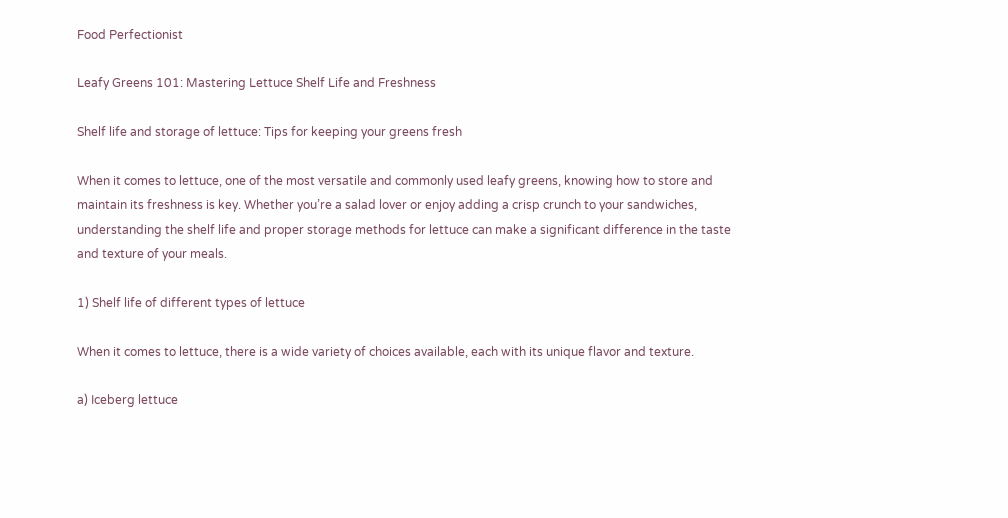Food Perfectionist

Leafy Greens 101: Mastering Lettuce Shelf Life and Freshness

Shelf life and storage of lettuce: Tips for keeping your greens fresh

When it comes to lettuce, one of the most versatile and commonly used leafy greens, knowing how to store and maintain its freshness is key. Whether you’re a salad lover or enjoy adding a crisp crunch to your sandwiches, understanding the shelf life and proper storage methods for lettuce can make a significant difference in the taste and texture of your meals.

1) Shelf life of different types of lettuce

When it comes to lettuce, there is a wide variety of choices available, each with its unique flavor and texture.

a) Iceberg lettuce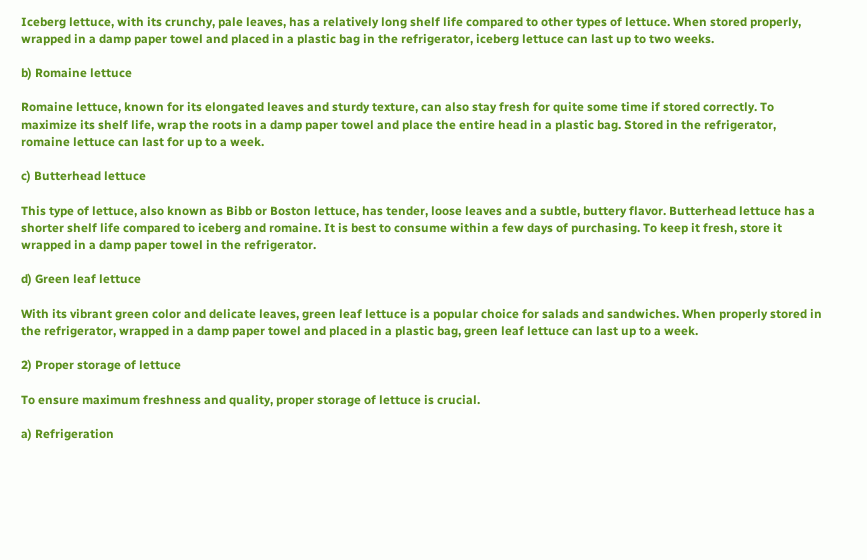Iceberg lettuce, with its crunchy, pale leaves, has a relatively long shelf life compared to other types of lettuce. When stored properly, wrapped in a damp paper towel and placed in a plastic bag in the refrigerator, iceberg lettuce can last up to two weeks.

b) Romaine lettuce

Romaine lettuce, known for its elongated leaves and sturdy texture, can also stay fresh for quite some time if stored correctly. To maximize its shelf life, wrap the roots in a damp paper towel and place the entire head in a plastic bag. Stored in the refrigerator, romaine lettuce can last for up to a week.

c) Butterhead lettuce

This type of lettuce, also known as Bibb or Boston lettuce, has tender, loose leaves and a subtle, buttery flavor. Butterhead lettuce has a shorter shelf life compared to iceberg and romaine. It is best to consume within a few days of purchasing. To keep it fresh, store it wrapped in a damp paper towel in the refrigerator.

d) Green leaf lettuce

With its vibrant green color and delicate leaves, green leaf lettuce is a popular choice for salads and sandwiches. When properly stored in the refrigerator, wrapped in a damp paper towel and placed in a plastic bag, green leaf lettuce can last up to a week.

2) Proper storage of lettuce

To ensure maximum freshness and quality, proper storage of lettuce is crucial.

a) Refrigeration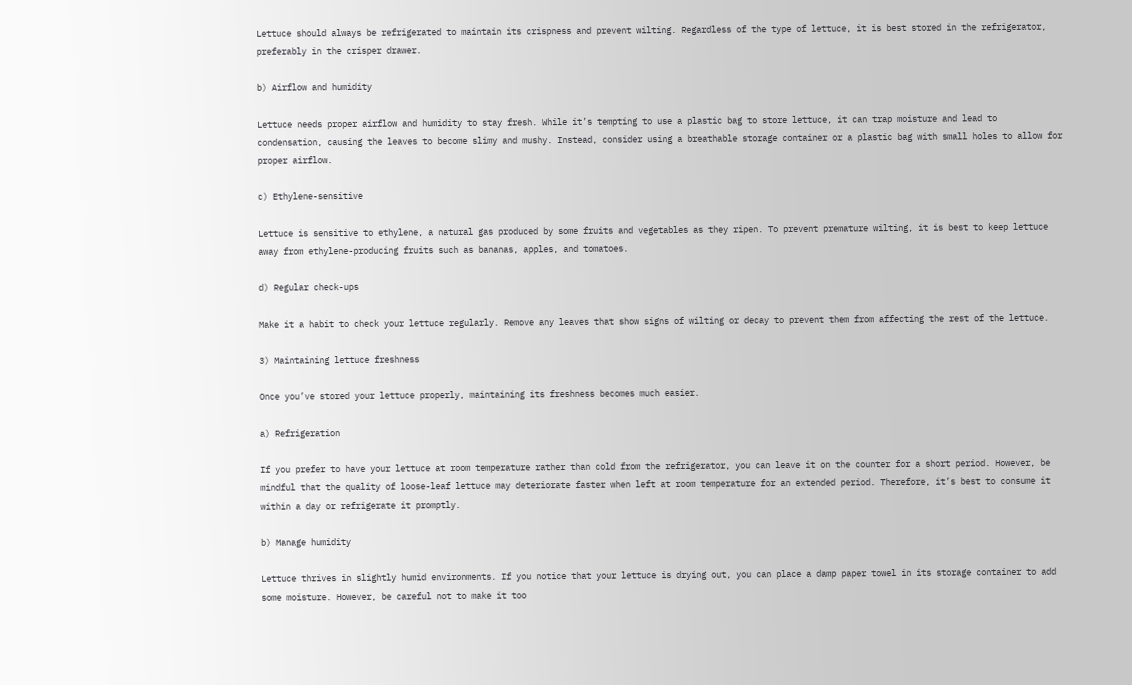Lettuce should always be refrigerated to maintain its crispness and prevent wilting. Regardless of the type of lettuce, it is best stored in the refrigerator, preferably in the crisper drawer.

b) Airflow and humidity

Lettuce needs proper airflow and humidity to stay fresh. While it’s tempting to use a plastic bag to store lettuce, it can trap moisture and lead to condensation, causing the leaves to become slimy and mushy. Instead, consider using a breathable storage container or a plastic bag with small holes to allow for proper airflow.

c) Ethylene-sensitive

Lettuce is sensitive to ethylene, a natural gas produced by some fruits and vegetables as they ripen. To prevent premature wilting, it is best to keep lettuce away from ethylene-producing fruits such as bananas, apples, and tomatoes.

d) Regular check-ups

Make it a habit to check your lettuce regularly. Remove any leaves that show signs of wilting or decay to prevent them from affecting the rest of the lettuce.

3) Maintaining lettuce freshness

Once you’ve stored your lettuce properly, maintaining its freshness becomes much easier.

a) Refrigeration

If you prefer to have your lettuce at room temperature rather than cold from the refrigerator, you can leave it on the counter for a short period. However, be mindful that the quality of loose-leaf lettuce may deteriorate faster when left at room temperature for an extended period. Therefore, it’s best to consume it within a day or refrigerate it promptly.

b) Manage humidity

Lettuce thrives in slightly humid environments. If you notice that your lettuce is drying out, you can place a damp paper towel in its storage container to add some moisture. However, be careful not to make it too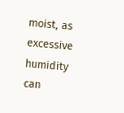moist, as excessive humidity can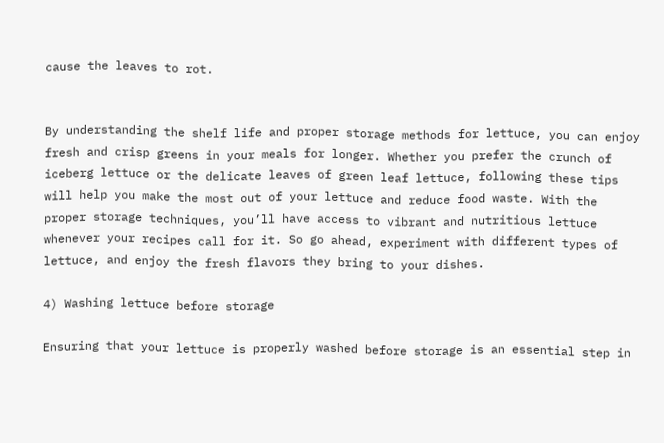cause the leaves to rot.


By understanding the shelf life and proper storage methods for lettuce, you can enjoy fresh and crisp greens in your meals for longer. Whether you prefer the crunch of iceberg lettuce or the delicate leaves of green leaf lettuce, following these tips will help you make the most out of your lettuce and reduce food waste. With the proper storage techniques, you’ll have access to vibrant and nutritious lettuce whenever your recipes call for it. So go ahead, experiment with different types of lettuce, and enjoy the fresh flavors they bring to your dishes.

4) Washing lettuce before storage

Ensuring that your lettuce is properly washed before storage is an essential step in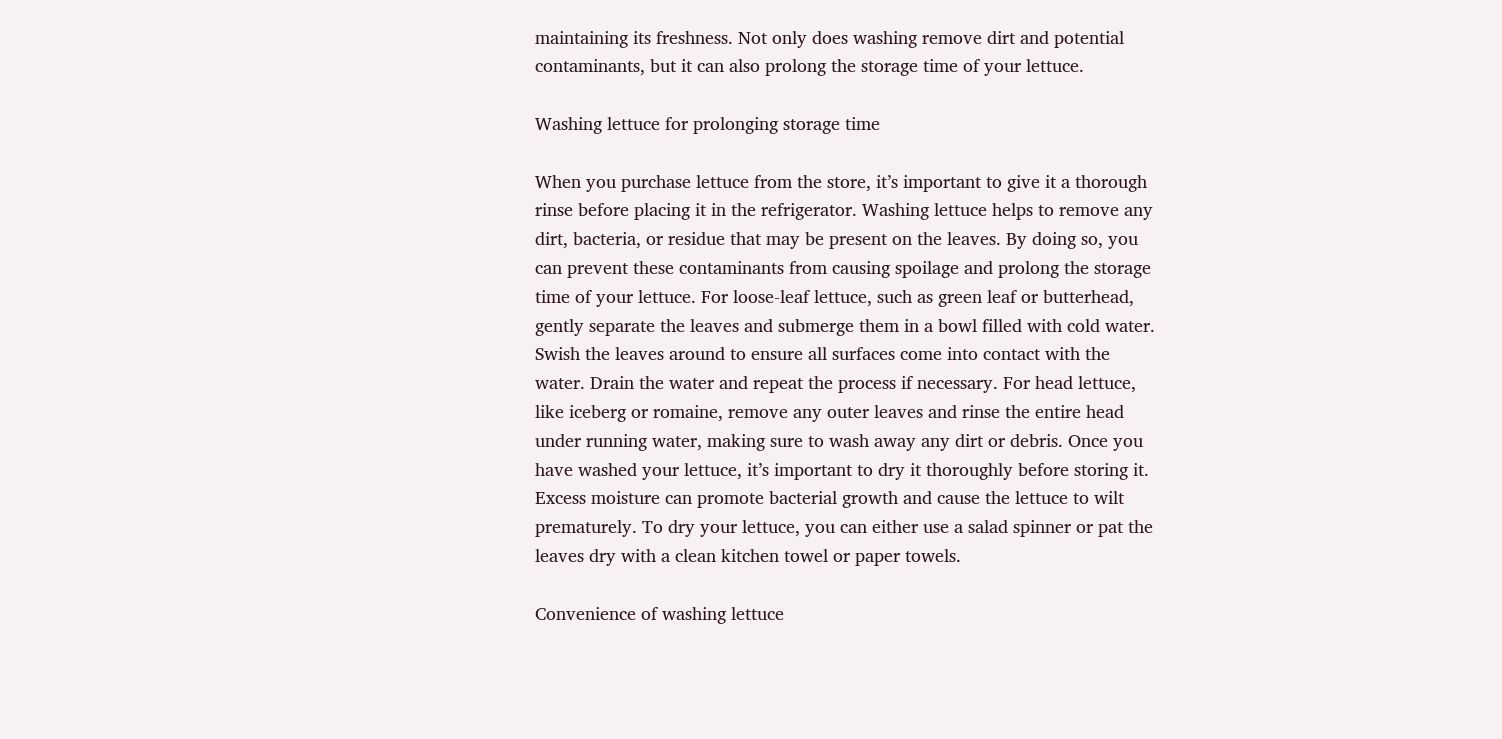maintaining its freshness. Not only does washing remove dirt and potential contaminants, but it can also prolong the storage time of your lettuce.

Washing lettuce for prolonging storage time

When you purchase lettuce from the store, it’s important to give it a thorough rinse before placing it in the refrigerator. Washing lettuce helps to remove any dirt, bacteria, or residue that may be present on the leaves. By doing so, you can prevent these contaminants from causing spoilage and prolong the storage time of your lettuce. For loose-leaf lettuce, such as green leaf or butterhead, gently separate the leaves and submerge them in a bowl filled with cold water. Swish the leaves around to ensure all surfaces come into contact with the water. Drain the water and repeat the process if necessary. For head lettuce, like iceberg or romaine, remove any outer leaves and rinse the entire head under running water, making sure to wash away any dirt or debris. Once you have washed your lettuce, it’s important to dry it thoroughly before storing it. Excess moisture can promote bacterial growth and cause the lettuce to wilt prematurely. To dry your lettuce, you can either use a salad spinner or pat the leaves dry with a clean kitchen towel or paper towels.

Convenience of washing lettuce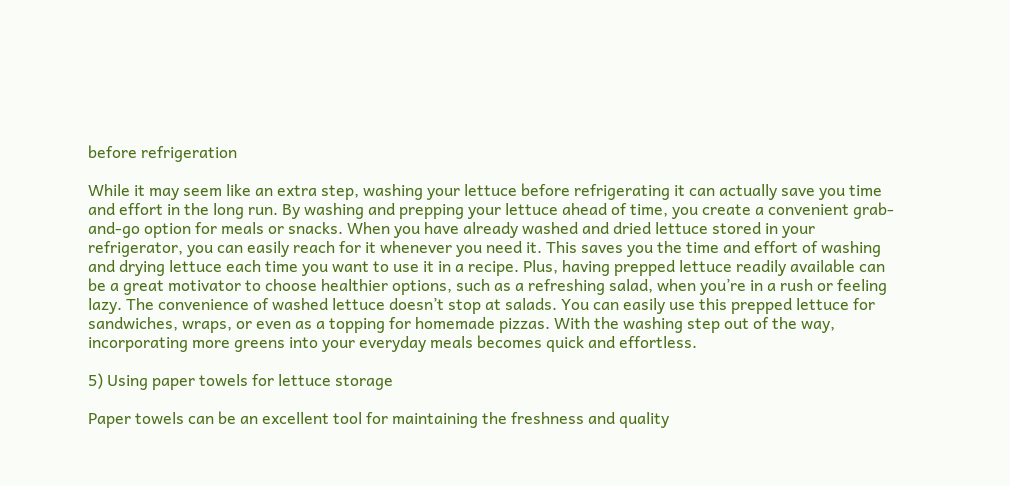before refrigeration

While it may seem like an extra step, washing your lettuce before refrigerating it can actually save you time and effort in the long run. By washing and prepping your lettuce ahead of time, you create a convenient grab-and-go option for meals or snacks. When you have already washed and dried lettuce stored in your refrigerator, you can easily reach for it whenever you need it. This saves you the time and effort of washing and drying lettuce each time you want to use it in a recipe. Plus, having prepped lettuce readily available can be a great motivator to choose healthier options, such as a refreshing salad, when you’re in a rush or feeling lazy. The convenience of washed lettuce doesn’t stop at salads. You can easily use this prepped lettuce for sandwiches, wraps, or even as a topping for homemade pizzas. With the washing step out of the way, incorporating more greens into your everyday meals becomes quick and effortless.

5) Using paper towels for lettuce storage

Paper towels can be an excellent tool for maintaining the freshness and quality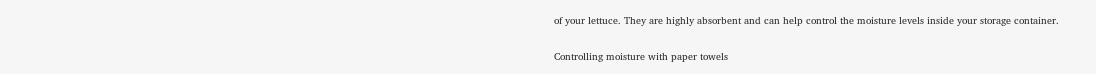of your lettuce. They are highly absorbent and can help control the moisture levels inside your storage container.

Controlling moisture with paper towels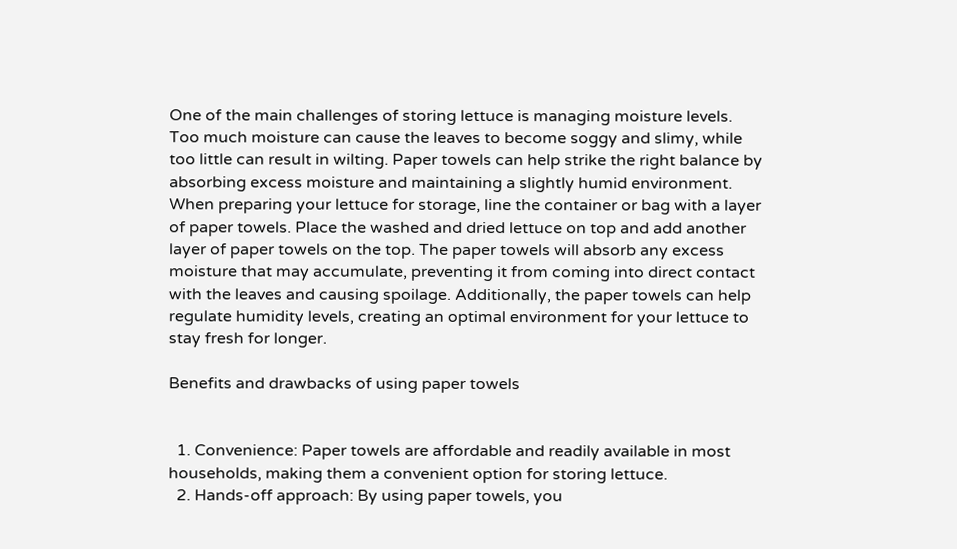One of the main challenges of storing lettuce is managing moisture levels. Too much moisture can cause the leaves to become soggy and slimy, while too little can result in wilting. Paper towels can help strike the right balance by absorbing excess moisture and maintaining a slightly humid environment. When preparing your lettuce for storage, line the container or bag with a layer of paper towels. Place the washed and dried lettuce on top and add another layer of paper towels on the top. The paper towels will absorb any excess moisture that may accumulate, preventing it from coming into direct contact with the leaves and causing spoilage. Additionally, the paper towels can help regulate humidity levels, creating an optimal environment for your lettuce to stay fresh for longer.

Benefits and drawbacks of using paper towels


  1. Convenience: Paper towels are affordable and readily available in most households, making them a convenient option for storing lettuce.
  2. Hands-off approach: By using paper towels, you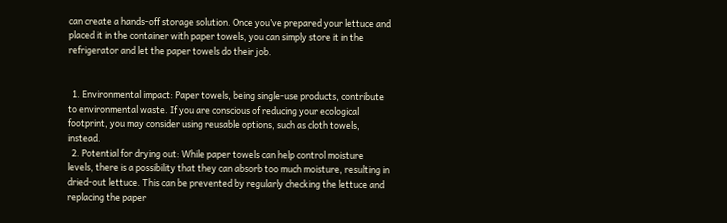can create a hands-off storage solution. Once you’ve prepared your lettuce and placed it in the container with paper towels, you can simply store it in the refrigerator and let the paper towels do their job.


  1. Environmental impact: Paper towels, being single-use products, contribute to environmental waste. If you are conscious of reducing your ecological footprint, you may consider using reusable options, such as cloth towels, instead.
  2. Potential for drying out: While paper towels can help control moisture levels, there is a possibility that they can absorb too much moisture, resulting in dried-out lettuce. This can be prevented by regularly checking the lettuce and replacing the paper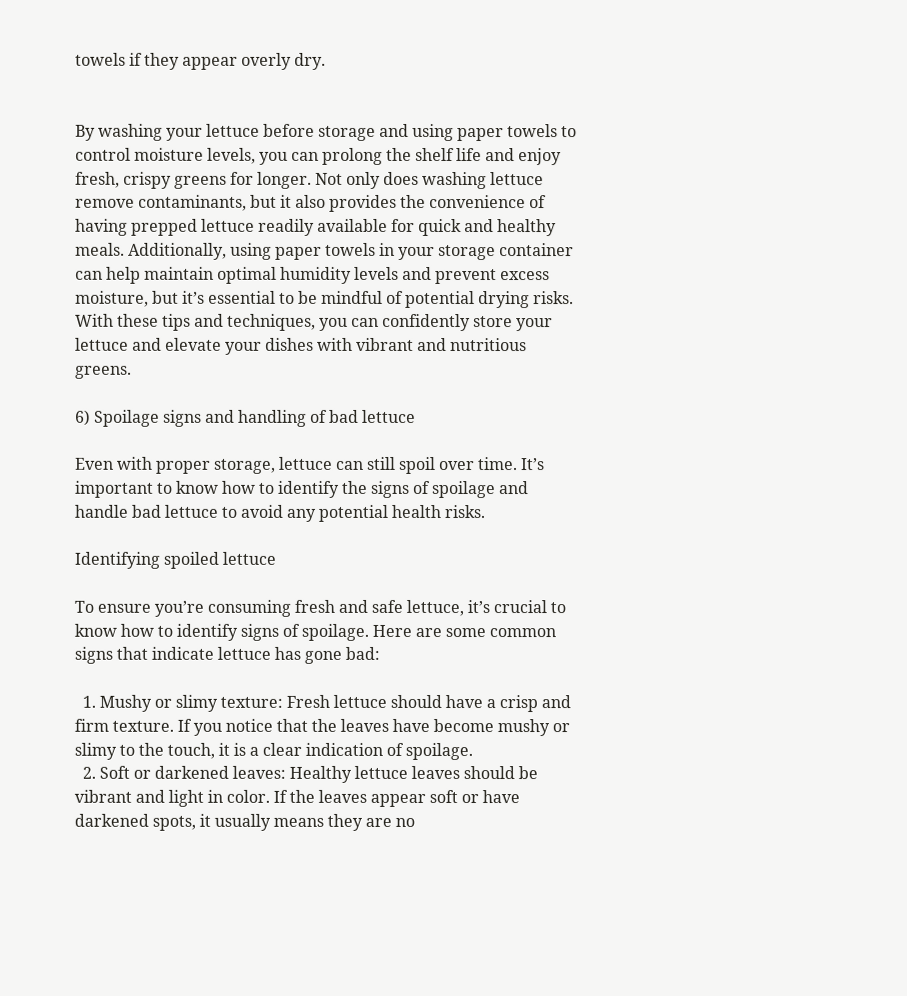towels if they appear overly dry.


By washing your lettuce before storage and using paper towels to control moisture levels, you can prolong the shelf life and enjoy fresh, crispy greens for longer. Not only does washing lettuce remove contaminants, but it also provides the convenience of having prepped lettuce readily available for quick and healthy meals. Additionally, using paper towels in your storage container can help maintain optimal humidity levels and prevent excess moisture, but it’s essential to be mindful of potential drying risks. With these tips and techniques, you can confidently store your lettuce and elevate your dishes with vibrant and nutritious greens.

6) Spoilage signs and handling of bad lettuce

Even with proper storage, lettuce can still spoil over time. It’s important to know how to identify the signs of spoilage and handle bad lettuce to avoid any potential health risks.

Identifying spoiled lettuce

To ensure you’re consuming fresh and safe lettuce, it’s crucial to know how to identify signs of spoilage. Here are some common signs that indicate lettuce has gone bad:

  1. Mushy or slimy texture: Fresh lettuce should have a crisp and firm texture. If you notice that the leaves have become mushy or slimy to the touch, it is a clear indication of spoilage.
  2. Soft or darkened leaves: Healthy lettuce leaves should be vibrant and light in color. If the leaves appear soft or have darkened spots, it usually means they are no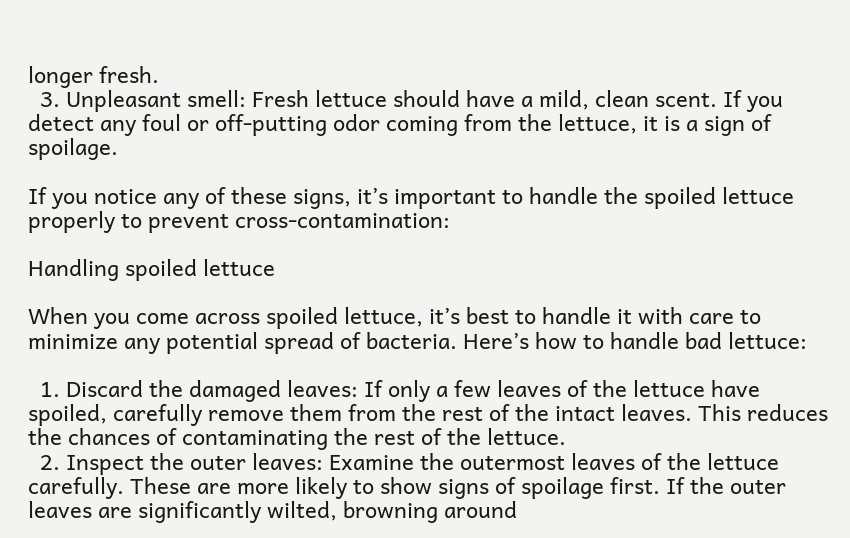longer fresh.
  3. Unpleasant smell: Fresh lettuce should have a mild, clean scent. If you detect any foul or off-putting odor coming from the lettuce, it is a sign of spoilage.

If you notice any of these signs, it’s important to handle the spoiled lettuce properly to prevent cross-contamination:

Handling spoiled lettuce

When you come across spoiled lettuce, it’s best to handle it with care to minimize any potential spread of bacteria. Here’s how to handle bad lettuce:

  1. Discard the damaged leaves: If only a few leaves of the lettuce have spoiled, carefully remove them from the rest of the intact leaves. This reduces the chances of contaminating the rest of the lettuce.
  2. Inspect the outer leaves: Examine the outermost leaves of the lettuce carefully. These are more likely to show signs of spoilage first. If the outer leaves are significantly wilted, browning around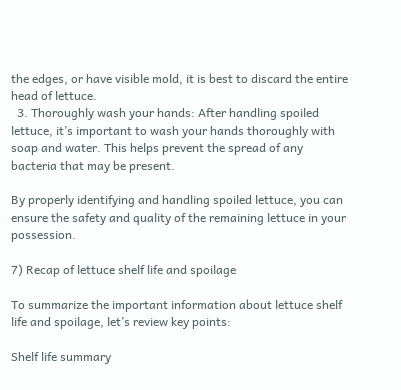the edges, or have visible mold, it is best to discard the entire head of lettuce.
  3. Thoroughly wash your hands: After handling spoiled lettuce, it’s important to wash your hands thoroughly with soap and water. This helps prevent the spread of any bacteria that may be present.

By properly identifying and handling spoiled lettuce, you can ensure the safety and quality of the remaining lettuce in your possession.

7) Recap of lettuce shelf life and spoilage

To summarize the important information about lettuce shelf life and spoilage, let’s review key points:

Shelf life summary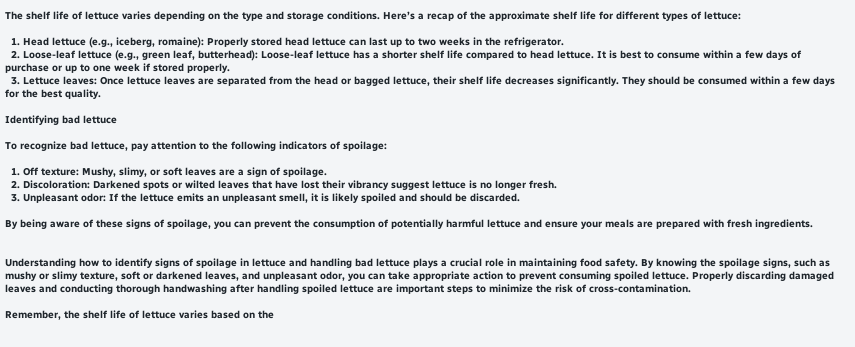The shelf life of lettuce varies depending on the type and storage conditions. Here’s a recap of the approximate shelf life for different types of lettuce:

  1. Head lettuce (e.g., iceberg, romaine): Properly stored head lettuce can last up to two weeks in the refrigerator.
  2. Loose-leaf lettuce (e.g., green leaf, butterhead): Loose-leaf lettuce has a shorter shelf life compared to head lettuce. It is best to consume within a few days of purchase or up to one week if stored properly.
  3. Lettuce leaves: Once lettuce leaves are separated from the head or bagged lettuce, their shelf life decreases significantly. They should be consumed within a few days for the best quality.

Identifying bad lettuce

To recognize bad lettuce, pay attention to the following indicators of spoilage:

  1. Off texture: Mushy, slimy, or soft leaves are a sign of spoilage.
  2. Discoloration: Darkened spots or wilted leaves that have lost their vibrancy suggest lettuce is no longer fresh.
  3. Unpleasant odor: If the lettuce emits an unpleasant smell, it is likely spoiled and should be discarded.

By being aware of these signs of spoilage, you can prevent the consumption of potentially harmful lettuce and ensure your meals are prepared with fresh ingredients.


Understanding how to identify signs of spoilage in lettuce and handling bad lettuce plays a crucial role in maintaining food safety. By knowing the spoilage signs, such as mushy or slimy texture, soft or darkened leaves, and unpleasant odor, you can take appropriate action to prevent consuming spoiled lettuce. Properly discarding damaged leaves and conducting thorough handwashing after handling spoiled lettuce are important steps to minimize the risk of cross-contamination.

Remember, the shelf life of lettuce varies based on the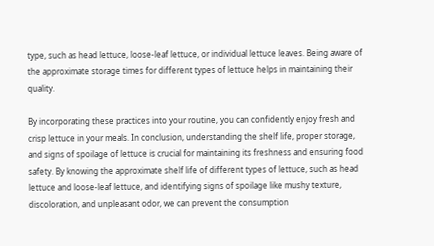type, such as head lettuce, loose-leaf lettuce, or individual lettuce leaves. Being aware of the approximate storage times for different types of lettuce helps in maintaining their quality.

By incorporating these practices into your routine, you can confidently enjoy fresh and crisp lettuce in your meals. In conclusion, understanding the shelf life, proper storage, and signs of spoilage of lettuce is crucial for maintaining its freshness and ensuring food safety. By knowing the approximate shelf life of different types of lettuce, such as head lettuce and loose-leaf lettuce, and identifying signs of spoilage like mushy texture, discoloration, and unpleasant odor, we can prevent the consumption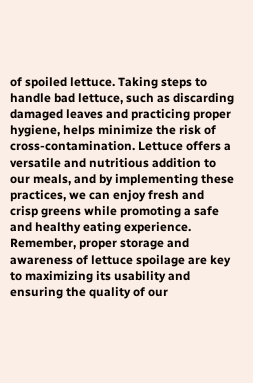of spoiled lettuce. Taking steps to handle bad lettuce, such as discarding damaged leaves and practicing proper hygiene, helps minimize the risk of cross-contamination. Lettuce offers a versatile and nutritious addition to our meals, and by implementing these practices, we can enjoy fresh and crisp greens while promoting a safe and healthy eating experience. Remember, proper storage and awareness of lettuce spoilage are key to maximizing its usability and ensuring the quality of our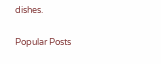dishes.

Popular Posts